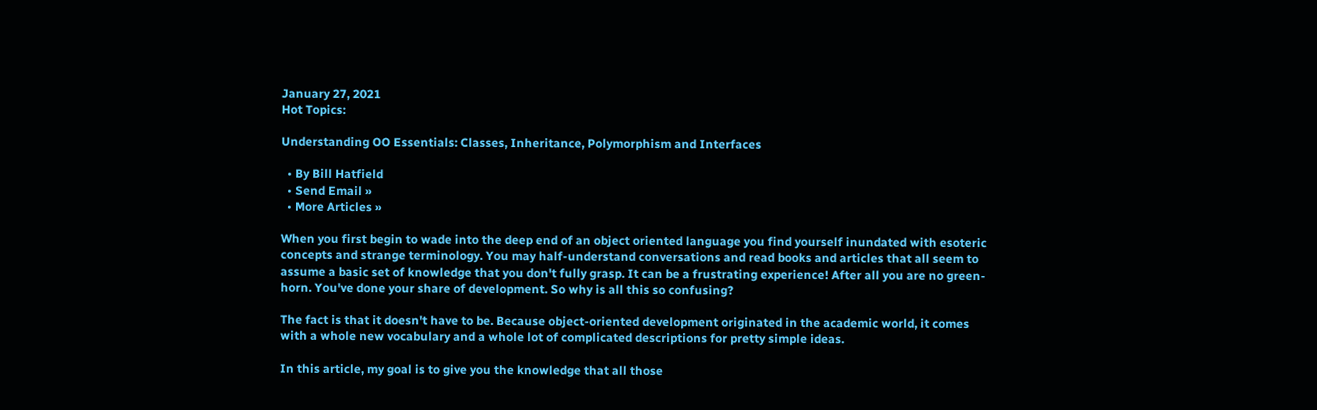January 27, 2021
Hot Topics:

Understanding OO Essentials: Classes, Inheritance, Polymorphism and Interfaces

  • By Bill Hatfield
  • Send Email »
  • More Articles »

When you first begin to wade into the deep end of an object oriented language you find yourself inundated with esoteric concepts and strange terminology. You may half-understand conversations and read books and articles that all seem to assume a basic set of knowledge that you don't fully grasp. It can be a frustrating experience! After all you are no green-horn. You've done your share of development. So why is all this so confusing?

The fact is that it doesn't have to be. Because object-oriented development originated in the academic world, it comes with a whole new vocabulary and a whole lot of complicated descriptions for pretty simple ideas.

In this article, my goal is to give you the knowledge that all those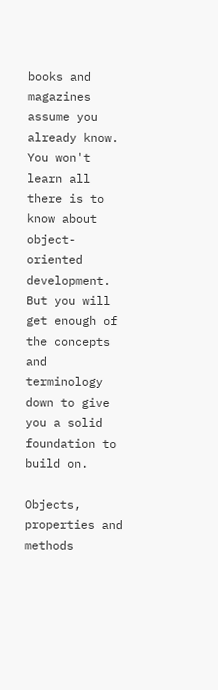books and magazines assume you already know. You won't learn all there is to know about object-oriented development. But you will get enough of the concepts and terminology down to give you a solid foundation to build on.

Objects, properties and methods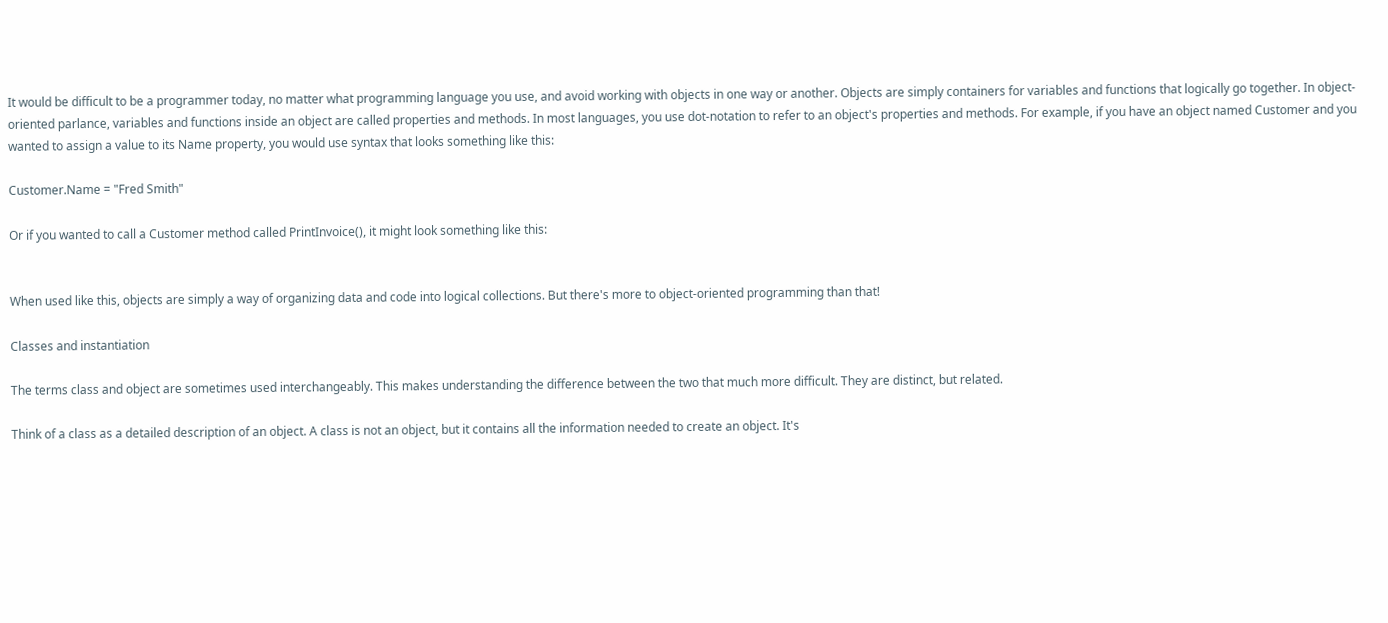It would be difficult to be a programmer today, no matter what programming language you use, and avoid working with objects in one way or another. Objects are simply containers for variables and functions that logically go together. In object-oriented parlance, variables and functions inside an object are called properties and methods. In most languages, you use dot-notation to refer to an object's properties and methods. For example, if you have an object named Customer and you wanted to assign a value to its Name property, you would use syntax that looks something like this:

Customer.Name = "Fred Smith"

Or if you wanted to call a Customer method called PrintInvoice(), it might look something like this:


When used like this, objects are simply a way of organizing data and code into logical collections. But there's more to object-oriented programming than that!

Classes and instantiation

The terms class and object are sometimes used interchangeably. This makes understanding the difference between the two that much more difficult. They are distinct, but related.

Think of a class as a detailed description of an object. A class is not an object, but it contains all the information needed to create an object. It's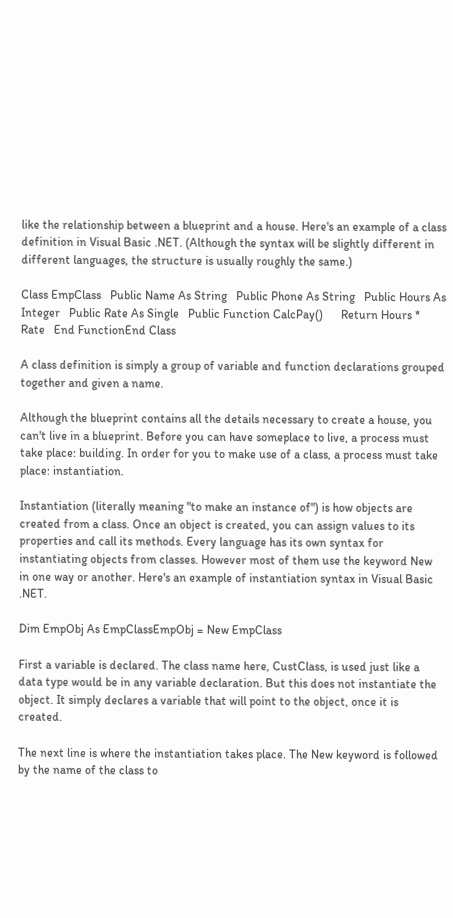like the relationship between a blueprint and a house. Here's an example of a class definition in Visual Basic .NET. (Although the syntax will be slightly different in different languages, the structure is usually roughly the same.)

Class EmpClass   Public Name As String   Public Phone As String   Public Hours As Integer   Public Rate As Single   Public Function CalcPay()      Return Hours * Rate   End FunctionEnd Class

A class definition is simply a group of variable and function declarations grouped together and given a name.

Although the blueprint contains all the details necessary to create a house, you can't live in a blueprint. Before you can have someplace to live, a process must take place: building. In order for you to make use of a class, a process must take place: instantiation.

Instantiation (literally meaning "to make an instance of") is how objects are created from a class. Once an object is created, you can assign values to its properties and call its methods. Every language has its own syntax for instantiating objects from classes. However most of them use the keyword New in one way or another. Here's an example of instantiation syntax in Visual Basic .NET.

Dim EmpObj As EmpClassEmpObj = New EmpClass

First a variable is declared. The class name here, CustClass, is used just like a data type would be in any variable declaration. But this does not instantiate the object. It simply declares a variable that will point to the object, once it is created.

The next line is where the instantiation takes place. The New keyword is followed by the name of the class to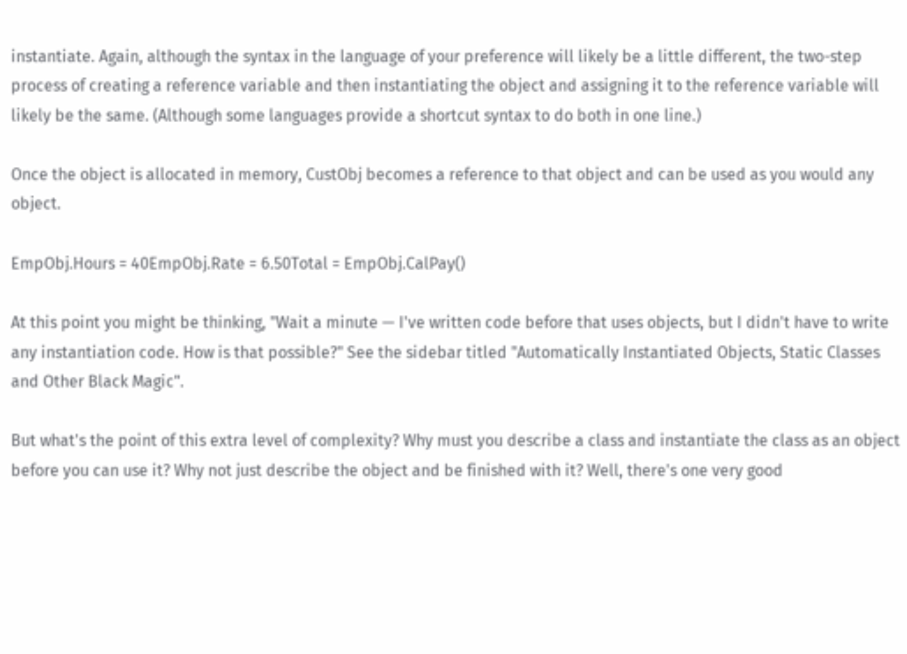instantiate. Again, although the syntax in the language of your preference will likely be a little different, the two-step process of creating a reference variable and then instantiating the object and assigning it to the reference variable will likely be the same. (Although some languages provide a shortcut syntax to do both in one line.)

Once the object is allocated in memory, CustObj becomes a reference to that object and can be used as you would any object.

EmpObj.Hours = 40EmpObj.Rate = 6.50Total = EmpObj.CalPay()

At this point you might be thinking, "Wait a minute — I've written code before that uses objects, but I didn't have to write any instantiation code. How is that possible?" See the sidebar titled "Automatically Instantiated Objects, Static Classes and Other Black Magic".

But what's the point of this extra level of complexity? Why must you describe a class and instantiate the class as an object before you can use it? Why not just describe the object and be finished with it? Well, there's one very good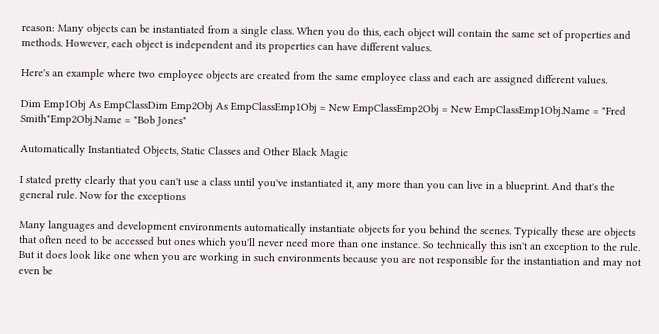reason: Many objects can be instantiated from a single class. When you do this, each object will contain the same set of properties and methods. However, each object is independent and its properties can have different values.

Here's an example where two employee objects are created from the same employee class and each are assigned different values.

Dim Emp1Obj As EmpClassDim Emp2Obj As EmpClassEmp1Obj = New EmpClassEmp2Obj = New EmpClassEmp1Obj.Name = "Fred Smith"Emp2Obj.Name = "Bob Jones"

Automatically Instantiated Objects, Static Classes and Other Black Magic

I stated pretty clearly that you can't use a class until you've instantiated it, any more than you can live in a blueprint. And that's the general rule. Now for the exceptions

Many languages and development environments automatically instantiate objects for you behind the scenes. Typically these are objects that often need to be accessed but ones which you'll never need more than one instance. So technically this isn't an exception to the rule. But it does look like one when you are working in such environments because you are not responsible for the instantiation and may not even be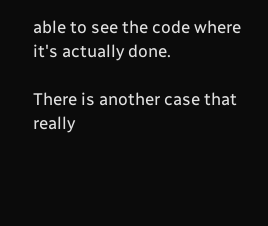able to see the code where it's actually done.

There is another case that really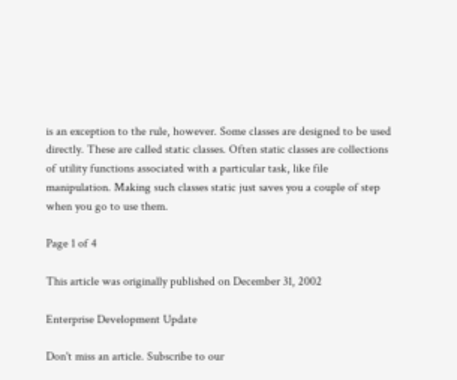is an exception to the rule, however. Some classes are designed to be used directly. These are called static classes. Often static classes are collections of utility functions associated with a particular task, like file manipulation. Making such classes static just saves you a couple of step when you go to use them.

Page 1 of 4

This article was originally published on December 31, 2002

Enterprise Development Update

Don't miss an article. Subscribe to our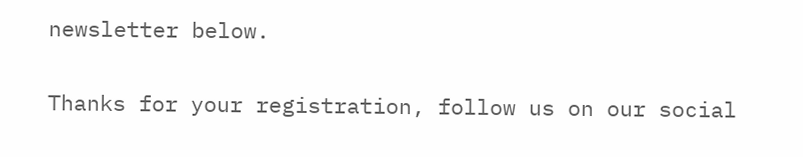newsletter below.

Thanks for your registration, follow us on our social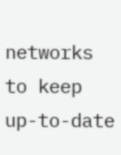networks to keep up-to-date